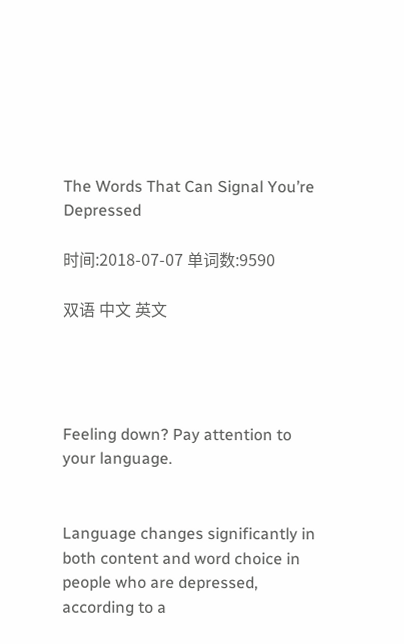The Words That Can Signal You’re Depressed

时间:2018-07-07 单词数:9590

双语 中文 英文




Feeling down? Pay attention to your language.


Language changes significantly in both content and word choice in people who are depressed, according to a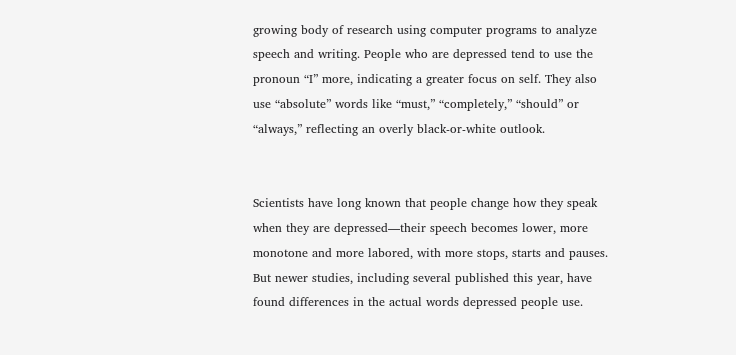growing body of research using computer programs to analyze speech and writing. People who are depressed tend to use the pronoun “I” more, indicating a greater focus on self. They also use “absolute” words like “must,” “completely,” “should” or “always,” reflecting an overly black-or-white outlook.


Scientists have long known that people change how they speak when they are depressed—their speech becomes lower, more monotone and more labored, with more stops, starts and pauses. But newer studies, including several published this year, have found differences in the actual words depressed people use.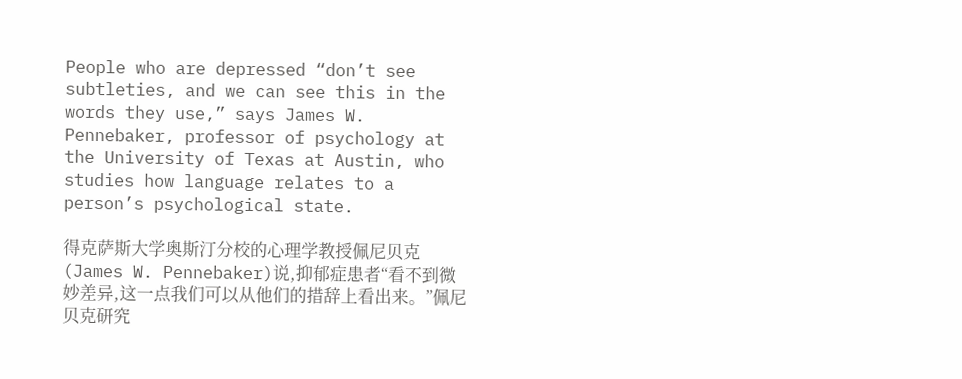People who are depressed “don’t see subtleties, and we can see this in the words they use,” says James W. Pennebaker, professor of psychology at the University of Texas at Austin, who studies how language relates to a person’s psychological state.

得克萨斯大学奥斯汀分校的心理学教授佩尼贝克(James W. Pennebaker)说,抑郁症患者“看不到微妙差异,这一点我们可以从他们的措辞上看出来。”佩尼贝克研究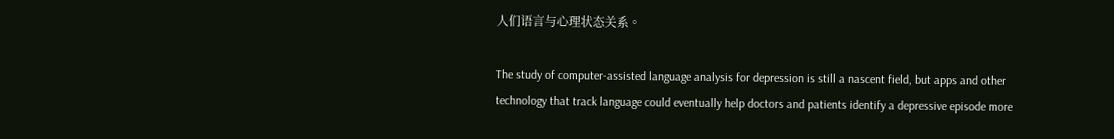人们语言与心理状态关系。

The study of computer-assisted language analysis for depression is still a nascent field, but apps and other technology that track language could eventually help doctors and patients identify a depressive episode more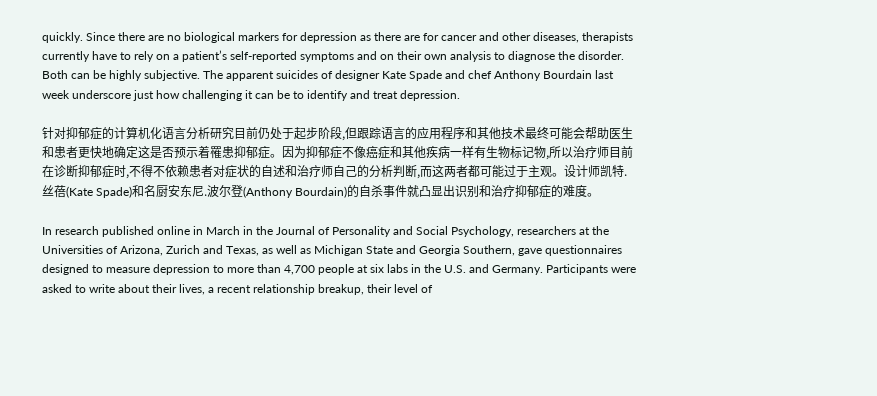quickly. Since there are no biological markers for depression as there are for cancer and other diseases, therapists currently have to rely on a patient’s self-reported symptoms and on their own analysis to diagnose the disorder. Both can be highly subjective. The apparent suicides of designer Kate Spade and chef Anthony Bourdain last week underscore just how challenging it can be to identify and treat depression.

针对抑郁症的计算机化语言分析研究目前仍处于起步阶段,但跟踪语言的应用程序和其他技术最终可能会帮助医生和患者更快地确定这是否预示着罹患抑郁症。因为抑郁症不像癌症和其他疾病一样有生物标记物,所以治疗师目前在诊断抑郁症时,不得不依赖患者对症状的自述和治疗师自己的分析判断,而这两者都可能过于主观。设计师凯特.丝蓓(Kate Spade)和名厨安东尼.波尔登(Anthony Bourdain)的自杀事件就凸显出识别和治疗抑郁症的难度。

In research published online in March in the Journal of Personality and Social Psychology, researchers at the Universities of Arizona, Zurich and Texas, as well as Michigan State and Georgia Southern, gave questionnaires designed to measure depression to more than 4,700 people at six labs in the U.S. and Germany. Participants were asked to write about their lives, a recent relationship breakup, their level of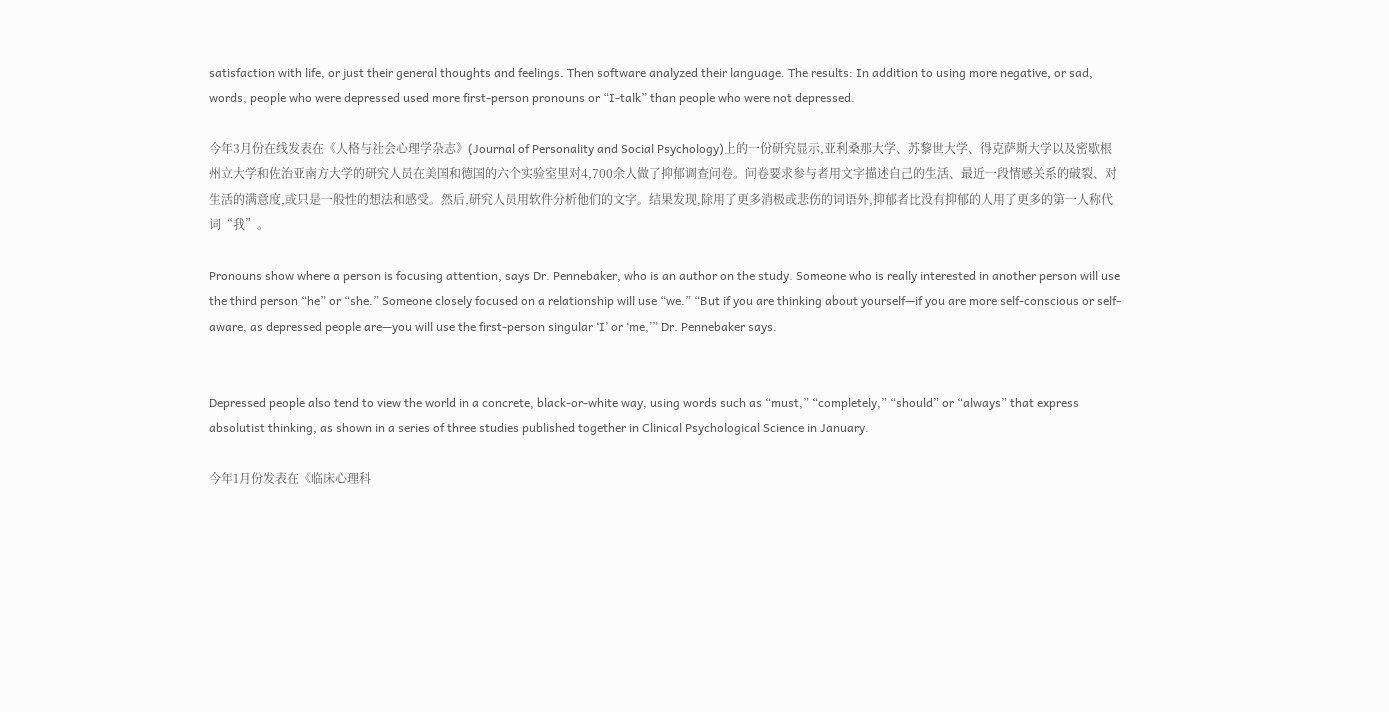satisfaction with life, or just their general thoughts and feelings. Then software analyzed their language. The results: In addition to using more negative, or sad, words, people who were depressed used more first-person pronouns or “I-talk” than people who were not depressed.

今年3月份在线发表在《人格与社会心理学杂志》(Journal of Personality and Social Psychology)上的一份研究显示,亚利桑那大学、苏黎世大学、得克萨斯大学以及密歇根州立大学和佐治亚南方大学的研究人员在美国和德国的六个实验室里对4,700余人做了抑郁调查问卷。问卷要求参与者用文字描述自己的生活、最近一段情感关系的破裂、对生活的满意度,或只是一般性的想法和感受。然后,研究人员用软件分析他们的文字。结果发现,除用了更多消极或悲伤的词语外,抑郁者比没有抑郁的人用了更多的第一人称代词“我”。

Pronouns show where a person is focusing attention, says Dr. Pennebaker, who is an author on the study. Someone who is really interested in another person will use the third person “he” or “she.” Someone closely focused on a relationship will use “we.” “But if you are thinking about yourself—if you are more self-conscious or self-aware, as depressed people are—you will use the first-person singular ‘I’ or ‘me,’” Dr. Pennebaker says.


Depressed people also tend to view the world in a concrete, black-or-white way, using words such as “must,” “completely,” “should” or “always” that express absolutist thinking, as shown in a series of three studies published together in Clinical Psychological Science in January.

今年1月份发表在《临床心理科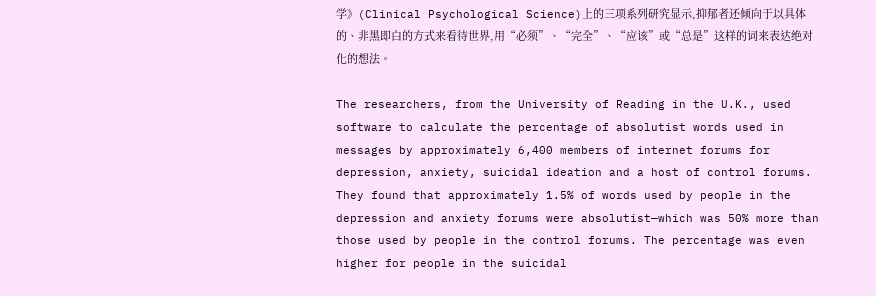学》(Clinical Psychological Science)上的三项系列研究显示,抑郁者还倾向于以具体的、非黑即白的方式来看待世界,用“必须”、“完全”、“应该”或“总是”这样的词来表达绝对化的想法。

The researchers, from the University of Reading in the U.K., used software to calculate the percentage of absolutist words used in messages by approximately 6,400 members of internet forums for depression, anxiety, suicidal ideation and a host of control forums. They found that approximately 1.5% of words used by people in the depression and anxiety forums were absolutist—which was 50% more than those used by people in the control forums. The percentage was even higher for people in the suicidal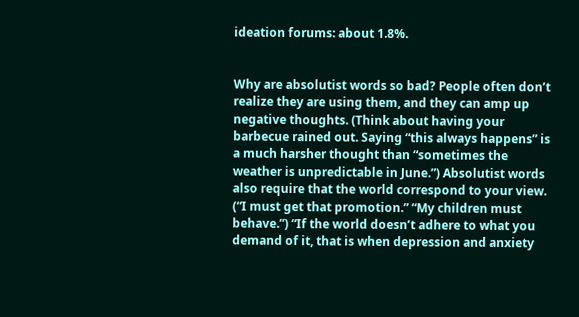ideation forums: about 1.8%.


Why are absolutist words so bad? People often don’t realize they are using them, and they can amp up negative thoughts. (Think about having your barbecue rained out. Saying “this always happens” is a much harsher thought than “sometimes the weather is unpredictable in June.”) Absolutist words also require that the world correspond to your view. (“I must get that promotion.” “My children must behave.”) “If the world doesn’t adhere to what you demand of it, that is when depression and anxiety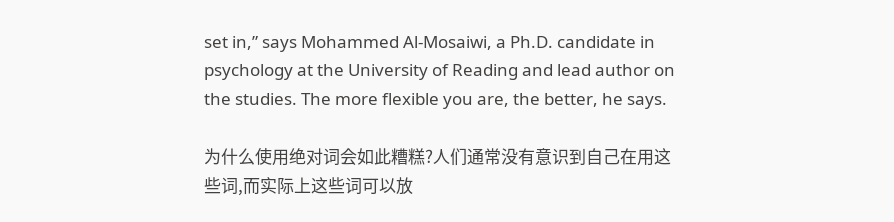set in,” says Mohammed Al-Mosaiwi, a Ph.D. candidate in psychology at the University of Reading and lead author on the studies. The more flexible you are, the better, he says.

为什么使用绝对词会如此糟糕?人们通常没有意识到自己在用这些词,而实际上这些词可以放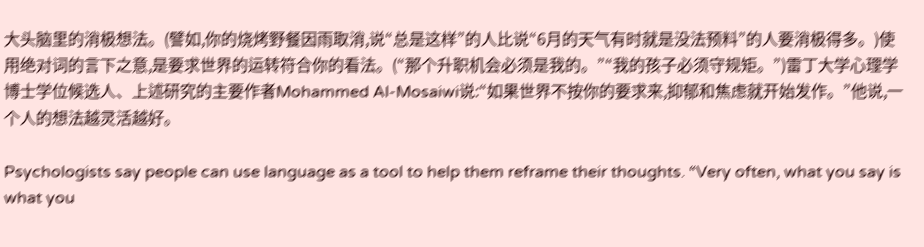大头脑里的消极想法。(譬如,你的烧烤野餐因雨取消,说“总是这样”的人比说“6月的天气有时就是没法预料”的人要消极得多。)使用绝对词的言下之意,是要求世界的运转符合你的看法。(“那个升职机会必须是我的。”“我的孩子必须守规矩。”)雷丁大学心理学博士学位候选人、上述研究的主要作者Mohammed Al-Mosaiwi说:“如果世界不按你的要求来,抑郁和焦虑就开始发作。”他说,一个人的想法越灵活越好。

Psychologists say people can use language as a tool to help them reframe their thoughts. “Very often, what you say is what you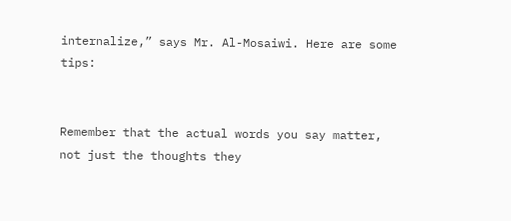internalize,” says Mr. Al-Mosaiwi. Here are some tips:


Remember that the actual words you say matter, not just the thoughts they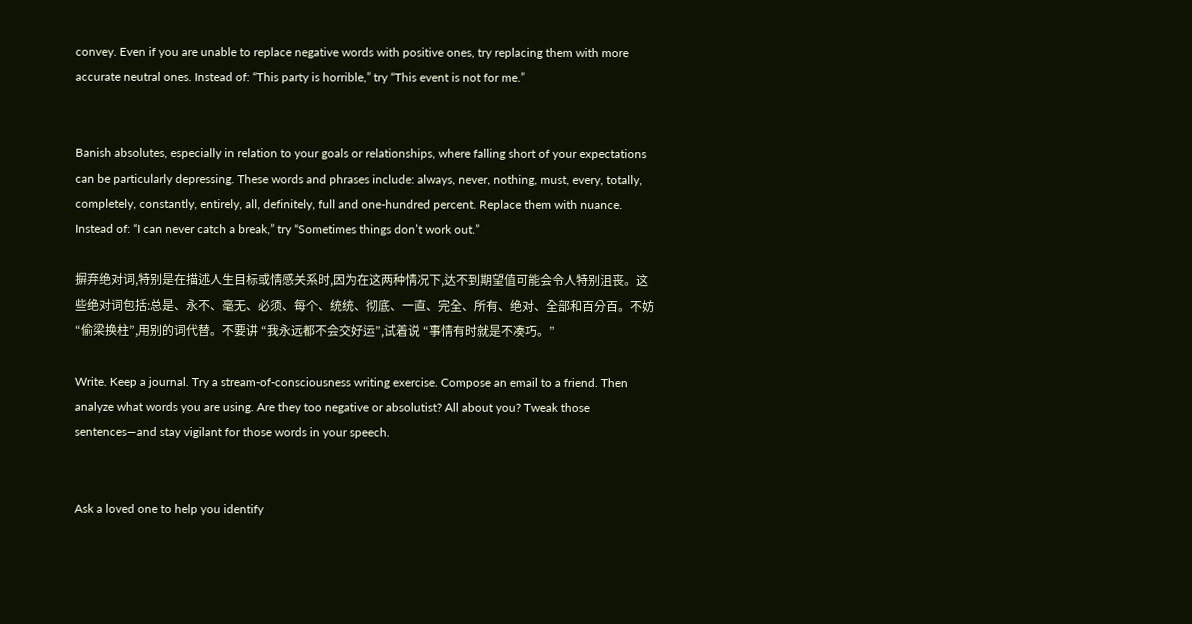convey. Even if you are unable to replace negative words with positive ones, try replacing them with more accurate neutral ones. Instead of: “This party is horrible,” try “This event is not for me.”


Banish absolutes, especially in relation to your goals or relationships, where falling short of your expectations can be particularly depressing. These words and phrases include: always, never, nothing, must, every, totally, completely, constantly, entirely, all, definitely, full and one-hundred percent. Replace them with nuance. Instead of: “I can never catch a break,” try “Sometimes things don’t work out.”

摒弃绝对词,特别是在描述人生目标或情感关系时,因为在这两种情况下,达不到期望值可能会令人特别沮丧。这些绝对词包括:总是、永不、毫无、必须、每个、统统、彻底、一直、完全、所有、绝对、全部和百分百。不妨“偷梁换柱”,用别的词代替。不要讲 “我永远都不会交好运”,试着说 “事情有时就是不凑巧。”

Write. Keep a journal. Try a stream-of-consciousness writing exercise. Compose an email to a friend. Then analyze what words you are using. Are they too negative or absolutist? All about you? Tweak those sentences—and stay vigilant for those words in your speech.


Ask a loved one to help you identify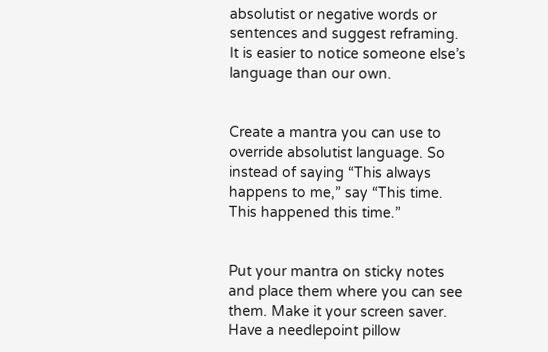absolutist or negative words or sentences and suggest reframing. It is easier to notice someone else’s language than our own.


Create a mantra you can use to override absolutist language. So instead of saying “This always happens to me,” say “This time. This happened this time.”


Put your mantra on sticky notes and place them where you can see them. Make it your screen saver. Have a needlepoint pillow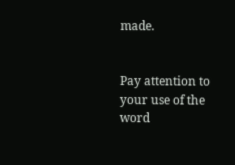made.


Pay attention to your use of the word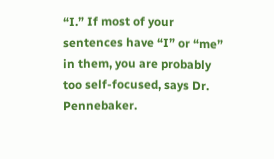“I.” If most of your sentences have “I” or “me” in them, you are probably too self-focused, says Dr. Pennebaker.